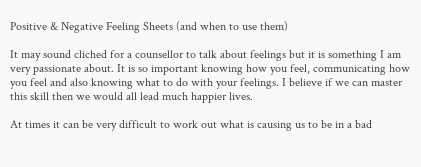Positive & Negative Feeling Sheets (and when to use them)

It may sound cliched for a counsellor to talk about feelings but it is something I am very passionate about. It is so important knowing how you feel, communicating how you feel and also knowing what to do with your feelings. I believe if we can master this skill then we would all lead much happier lives.

At times it can be very difficult to work out what is causing us to be in a bad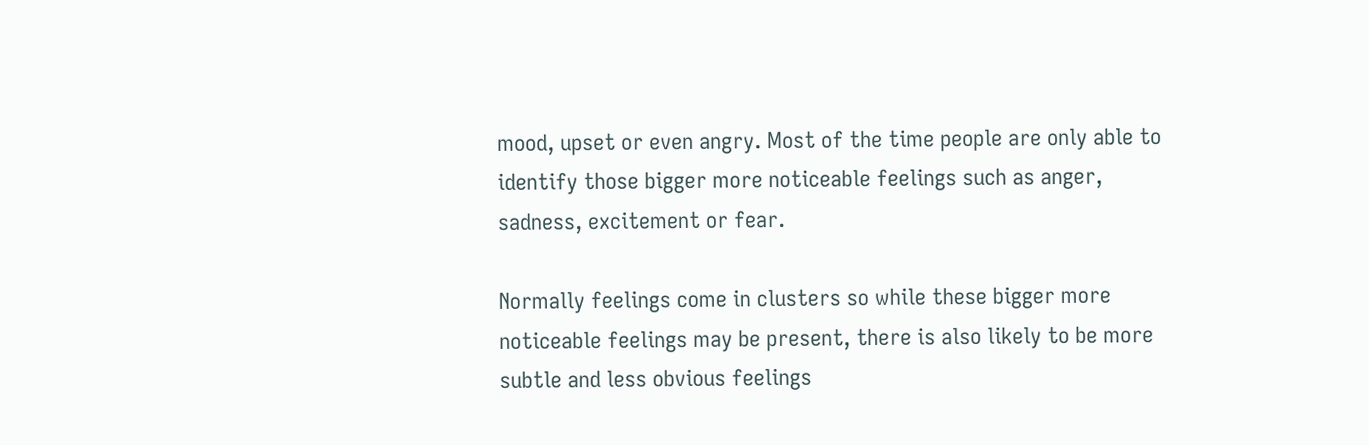mood, upset or even angry. Most of the time people are only able to identify those bigger more noticeable feelings such as anger, sadness, excitement or fear.

Normally feelings come in clusters so while these bigger more noticeable feelings may be present, there is also likely to be more subtle and less obvious feelings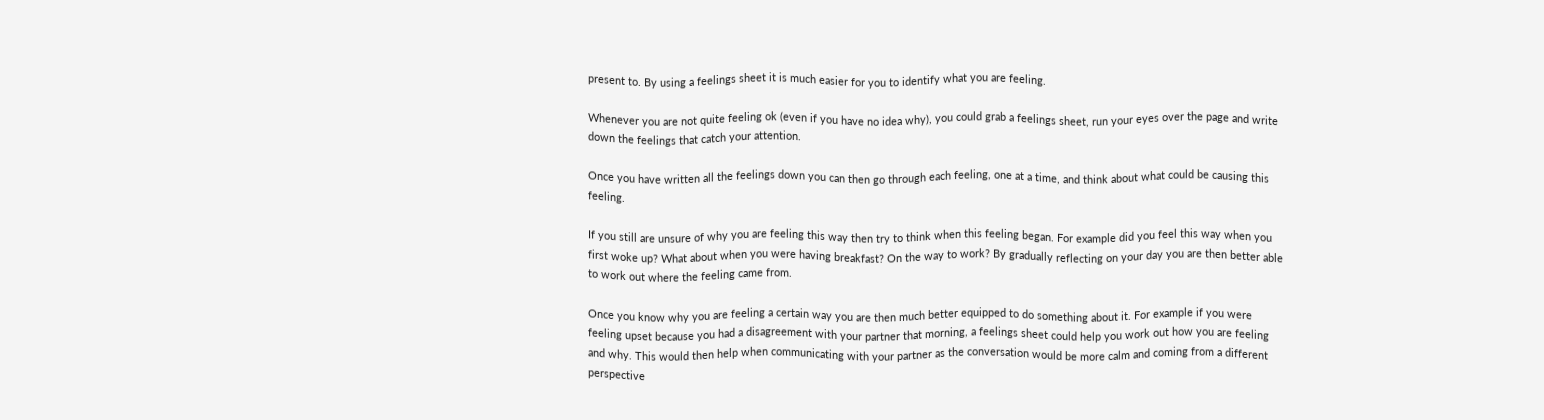present to. By using a feelings sheet it is much easier for you to identify what you are feeling.

Whenever you are not quite feeling ok (even if you have no idea why), you could grab a feelings sheet, run your eyes over the page and write down the feelings that catch your attention.

Once you have written all the feelings down you can then go through each feeling, one at a time, and think about what could be causing this feeling.

If you still are unsure of why you are feeling this way then try to think when this feeling began. For example did you feel this way when you first woke up? What about when you were having breakfast? On the way to work? By gradually reflecting on your day you are then better able to work out where the feeling came from.

Once you know why you are feeling a certain way you are then much better equipped to do something about it. For example if you were feeling upset because you had a disagreement with your partner that morning, a feelings sheet could help you work out how you are feeling and why. This would then help when communicating with your partner as the conversation would be more calm and coming from a different perspective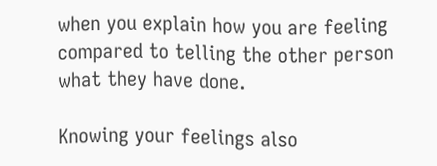when you explain how you are feeling compared to telling the other person what they have done.

Knowing your feelings also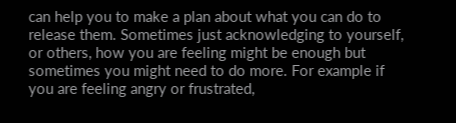can help you to make a plan about what you can do to release them. Sometimes just acknowledging to yourself, or others, how you are feeling might be enough but sometimes you might need to do more. For example if you are feeling angry or frustrated,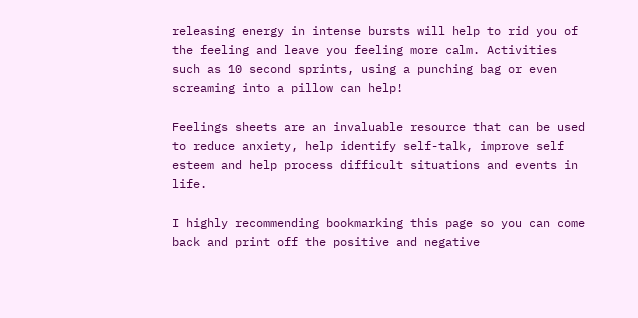releasing energy in intense bursts will help to rid you of the feeling and leave you feeling more calm. Activities such as 10 second sprints, using a punching bag or even screaming into a pillow can help!

Feelings sheets are an invaluable resource that can be used to reduce anxiety, help identify self-talk, improve self esteem and help process difficult situations and events in life.

I highly recommending bookmarking this page so you can come back and print off the positive and negative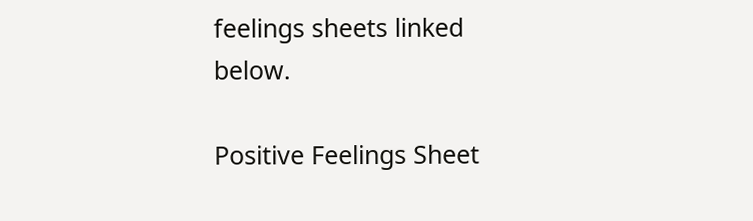feelings sheets linked below.

Positive Feelings Sheet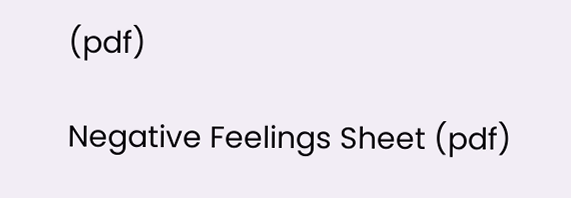(pdf)

Negative Feelings Sheet (pdf)